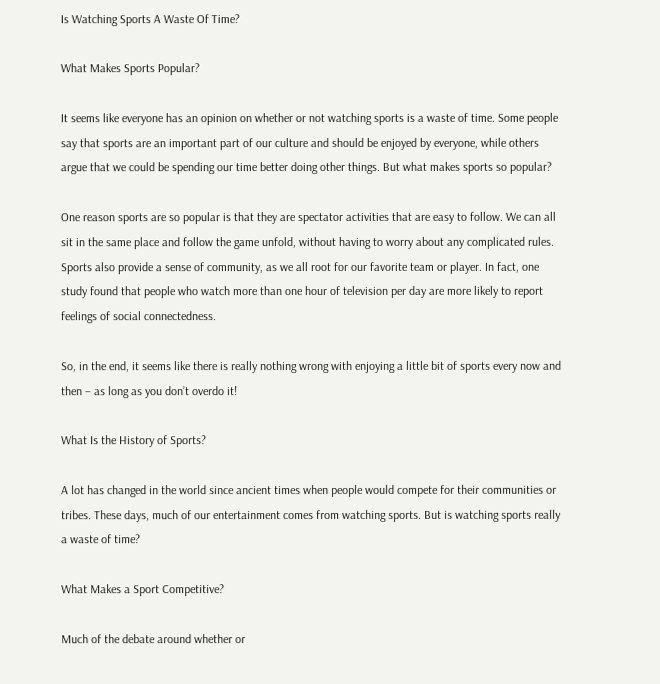Is Watching Sports A Waste Of Time?

What Makes Sports Popular?

It seems like everyone has an opinion on whether or not watching sports is a waste of time. Some people say that sports are an important part of our culture and should be enjoyed by everyone, while others argue that we could be spending our time better doing other things. But what makes sports so popular?

One reason sports are so popular is that they are spectator activities that are easy to follow. We can all sit in the same place and follow the game unfold, without having to worry about any complicated rules. Sports also provide a sense of community, as we all root for our favorite team or player. In fact, one study found that people who watch more than one hour of television per day are more likely to report feelings of social connectedness.

So, in the end, it seems like there is really nothing wrong with enjoying a little bit of sports every now and then – as long as you don’t overdo it!

What Is the History of Sports?

A lot has changed in the world since ancient times when people would compete for their communities or tribes. These days, much of our entertainment comes from watching sports. But is watching sports really a waste of time?

What Makes a Sport Competitive?

Much of the debate around whether or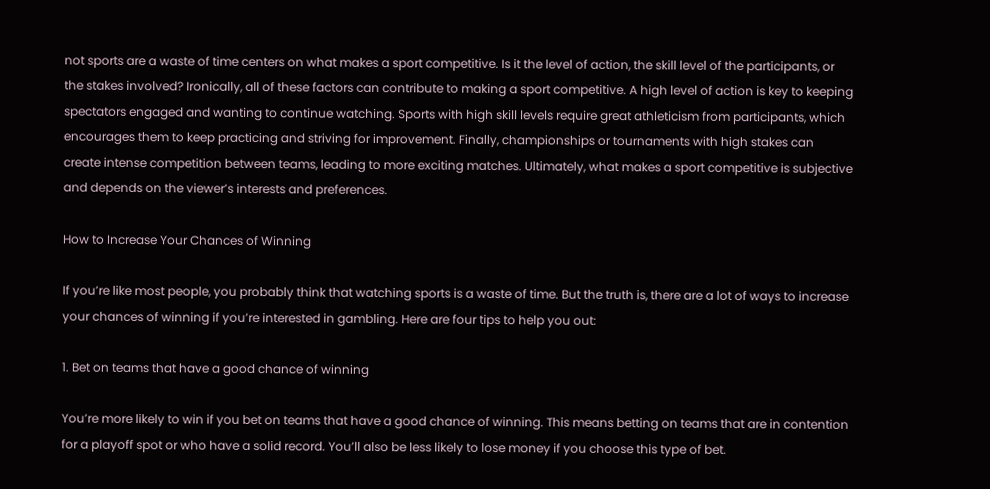not sports are a waste of time centers on what makes a sport competitive. Is it the level of action, the skill level of the participants, or the stakes involved? Ironically, all of these factors can contribute to making a sport competitive. A high level of action is key to keeping spectators engaged and wanting to continue watching. Sports with high skill levels require great athleticism from participants, which encourages them to keep practicing and striving for improvement. Finally, championships or tournaments with high stakes can create intense competition between teams, leading to more exciting matches. Ultimately, what makes a sport competitive is subjective and depends on the viewer’s interests and preferences.

How to Increase Your Chances of Winning

If you’re like most people, you probably think that watching sports is a waste of time. But the truth is, there are a lot of ways to increase your chances of winning if you’re interested in gambling. Here are four tips to help you out:

1. Bet on teams that have a good chance of winning

You’re more likely to win if you bet on teams that have a good chance of winning. This means betting on teams that are in contention for a playoff spot or who have a solid record. You’ll also be less likely to lose money if you choose this type of bet.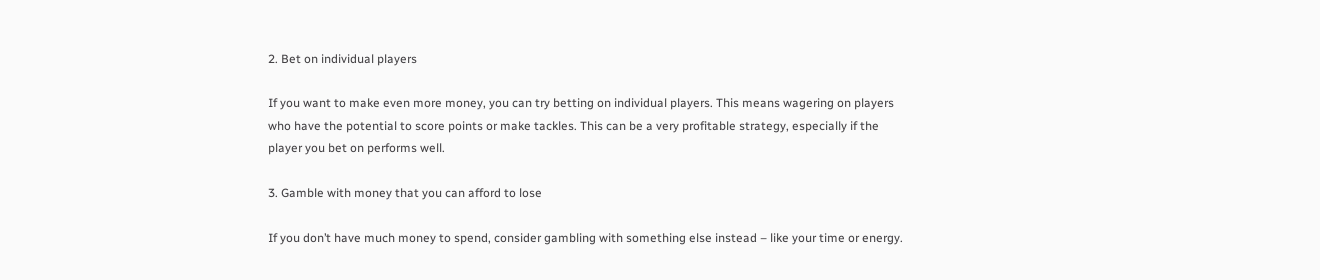2. Bet on individual players

If you want to make even more money, you can try betting on individual players. This means wagering on players who have the potential to score points or make tackles. This can be a very profitable strategy, especially if the player you bet on performs well.

3. Gamble with money that you can afford to lose

If you don’t have much money to spend, consider gambling with something else instead – like your time or energy.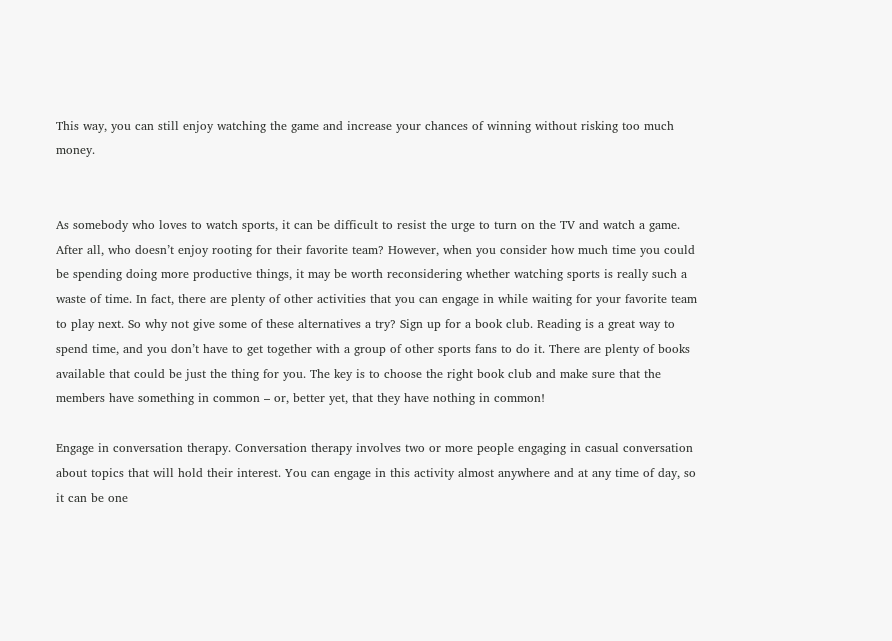This way, you can still enjoy watching the game and increase your chances of winning without risking too much money.


As somebody who loves to watch sports, it can be difficult to resist the urge to turn on the TV and watch a game. After all, who doesn’t enjoy rooting for their favorite team? However, when you consider how much time you could be spending doing more productive things, it may be worth reconsidering whether watching sports is really such a waste of time. In fact, there are plenty of other activities that you can engage in while waiting for your favorite team to play next. So why not give some of these alternatives a try? Sign up for a book club. Reading is a great way to spend time, and you don’t have to get together with a group of other sports fans to do it. There are plenty of books available that could be just the thing for you. The key is to choose the right book club and make sure that the members have something in common – or, better yet, that they have nothing in common!

Engage in conversation therapy. Conversation therapy involves two or more people engaging in casual conversation about topics that will hold their interest. You can engage in this activity almost anywhere and at any time of day, so it can be one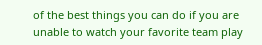of the best things you can do if you are unable to watch your favorite team play